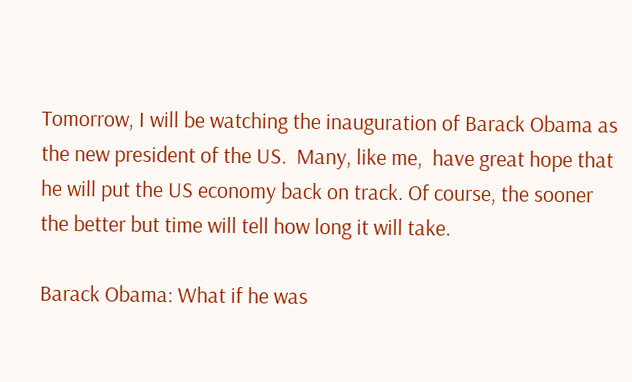Tomorrow, I will be watching the inauguration of Barack Obama as the new president of the US.  Many, like me,  have great hope that he will put the US economy back on track. Of course, the sooner the better but time will tell how long it will take.

Barack Obama: What if he was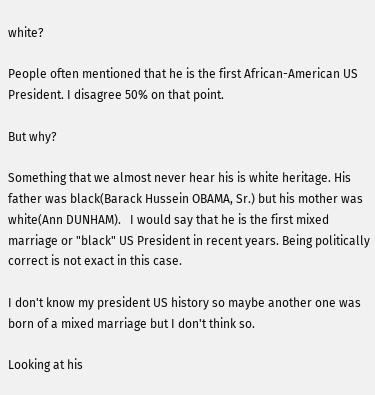white?

People often mentioned that he is the first African-American US President. I disagree 50% on that point.

But why?

Something that we almost never hear his is white heritage. His father was black(Barack Hussein OBAMA, Sr.) but his mother was white(Ann DUNHAM).   I would say that he is the first mixed marriage or "black" US President in recent years. Being politically correct is not exact in this case.

I don't know my president US history so maybe another one was born of a mixed marriage but I don't think so.

Looking at his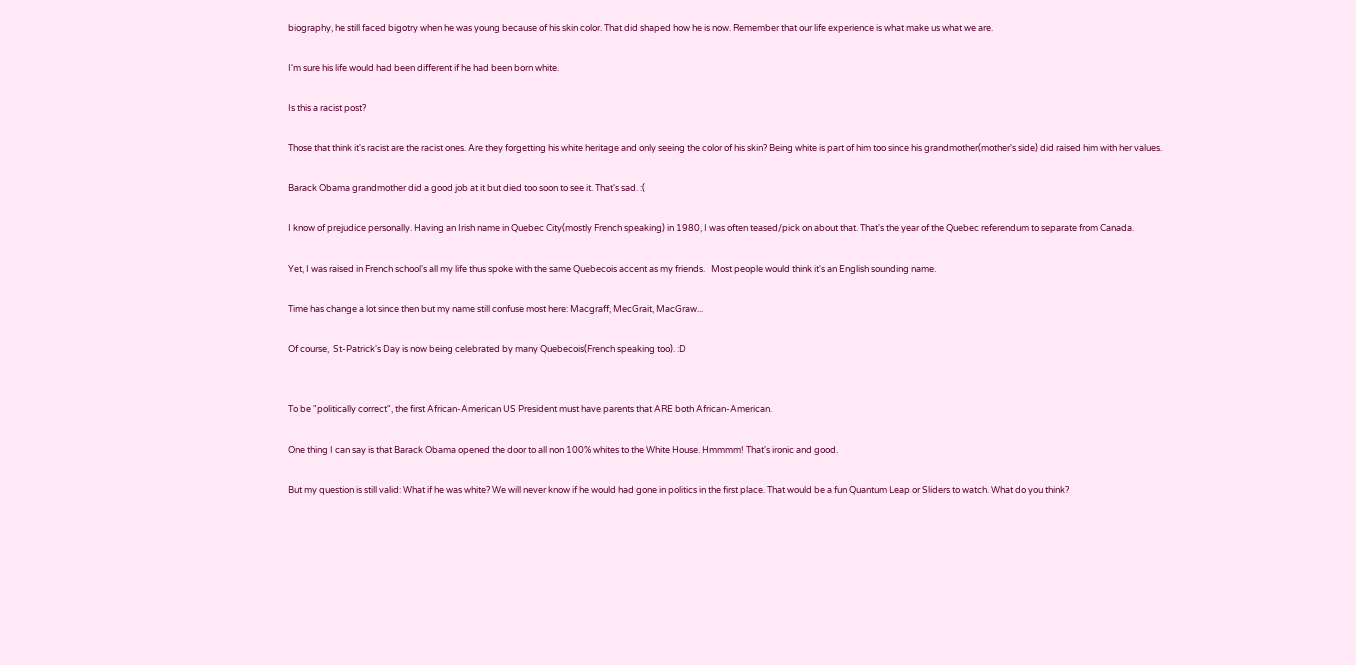biography, he still faced bigotry when he was young because of his skin color. That did shaped how he is now. Remember that our life experience is what make us what we are.

I'm sure his life would had been different if he had been born white.

Is this a racist post?

Those that think it's racist are the racist ones. Are they forgetting his white heritage and only seeing the color of his skin? Being white is part of him too since his grandmother(mother's side) did raised him with her values.

Barack Obama grandmother did a good job at it but died too soon to see it. That's sad. :(

I know of prejudice personally. Having an Irish name in Quebec City(mostly French speaking) in 1980, I was often teased/pick on about that. That's the year of the Quebec referendum to separate from Canada.

Yet, I was raised in French school's all my life thus spoke with the same Quebecois accent as my friends.   Most people would think it's an English sounding name.

Time has change a lot since then but my name still confuse most here: Macgraff, MecGrait, MacGraw...

Of course,  St-Patrick's Day is now being celebrated by many Quebecois(French speaking too). :D


To be "politically correct", the first African-American US President must have parents that ARE both African-American.

One thing I can say is that Barack Obama opened the door to all non 100% whites to the White House. Hmmmm! That's ironic and good.

But my question is still valid: What if he was white? We will never know if he would had gone in politics in the first place. That would be a fun Quantum Leap or Sliders to watch. What do you think?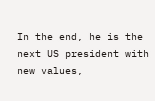In the end, he is the next US president with new values,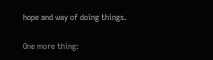hope and way of doing things.

One more thing: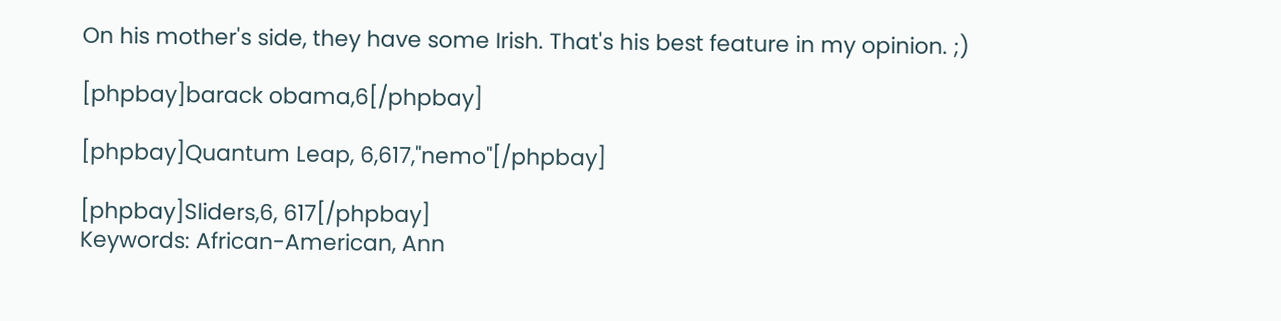On his mother's side, they have some Irish. That's his best feature in my opinion. ;)

[phpbay]barack obama,6[/phpbay]

[phpbay]Quantum Leap, 6,617,"nemo"[/phpbay]

[phpbay]Sliders,6, 617[/phpbay]
Keywords: African-American, Ann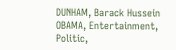DUNHAM, Barack Hussein OBAMA, Entertainment, Politic,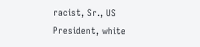racist, Sr., US President, white